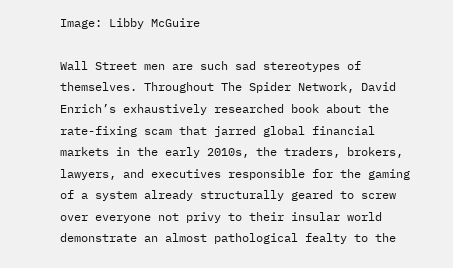Image: Libby McGuire

Wall Street men are such sad stereotypes of themselves. Throughout The Spider Network, David Enrich’s exhaustively researched book about the rate-fixing scam that jarred global financial markets in the early 2010s, the traders, brokers, lawyers, and executives responsible for the gaming of a system already structurally geared to screw over everyone not privy to their insular world demonstrate an almost pathological fealty to the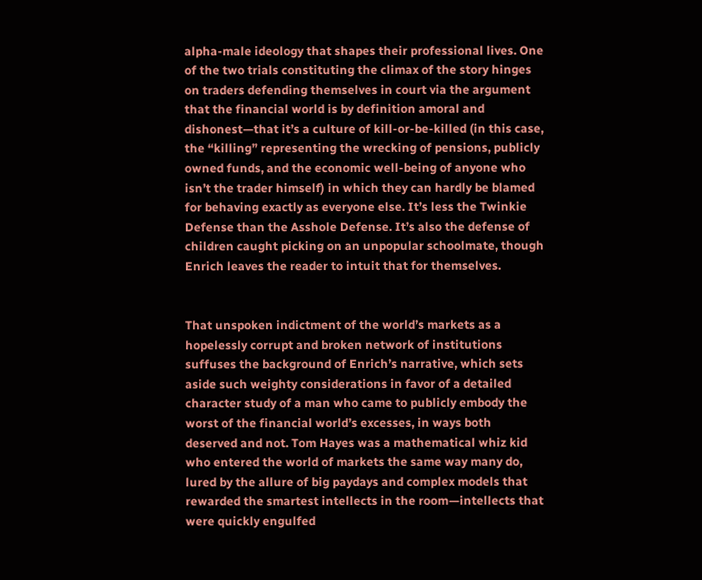alpha-male ideology that shapes their professional lives. One of the two trials constituting the climax of the story hinges on traders defending themselves in court via the argument that the financial world is by definition amoral and dishonest—that it’s a culture of kill-or-be-killed (in this case, the “killing” representing the wrecking of pensions, publicly owned funds, and the economic well-being of anyone who isn’t the trader himself) in which they can hardly be blamed for behaving exactly as everyone else. It’s less the Twinkie Defense than the Asshole Defense. It’s also the defense of children caught picking on an unpopular schoolmate, though Enrich leaves the reader to intuit that for themselves.


That unspoken indictment of the world’s markets as a hopelessly corrupt and broken network of institutions suffuses the background of Enrich’s narrative, which sets aside such weighty considerations in favor of a detailed character study of a man who came to publicly embody the worst of the financial world’s excesses, in ways both deserved and not. Tom Hayes was a mathematical whiz kid who entered the world of markets the same way many do, lured by the allure of big paydays and complex models that rewarded the smartest intellects in the room—intellects that were quickly engulfed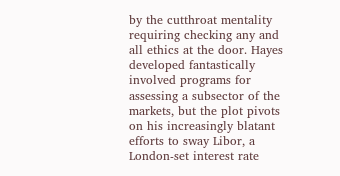by the cutthroat mentality requiring checking any and all ethics at the door. Hayes developed fantastically involved programs for assessing a subsector of the markets, but the plot pivots on his increasingly blatant efforts to sway Libor, a London-set interest rate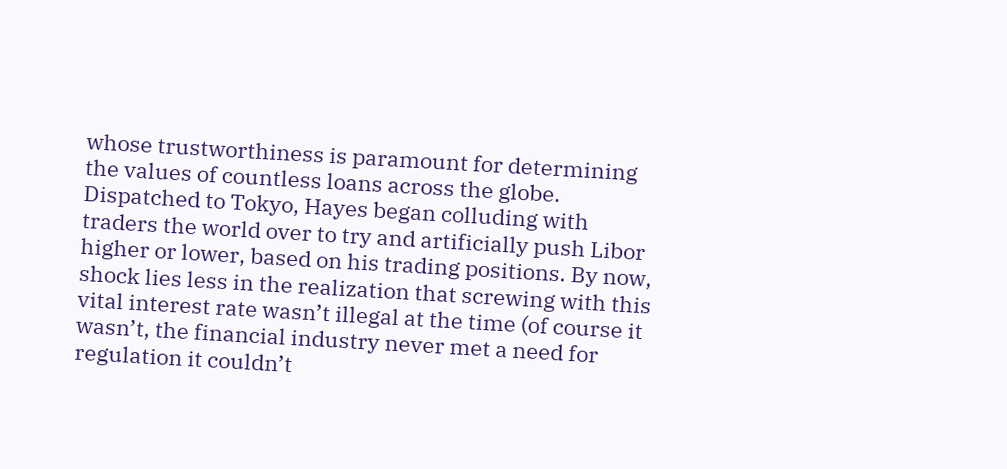whose trustworthiness is paramount for determining the values of countless loans across the globe. Dispatched to Tokyo, Hayes began colluding with traders the world over to try and artificially push Libor higher or lower, based on his trading positions. By now, shock lies less in the realization that screwing with this vital interest rate wasn’t illegal at the time (of course it wasn’t, the financial industry never met a need for regulation it couldn’t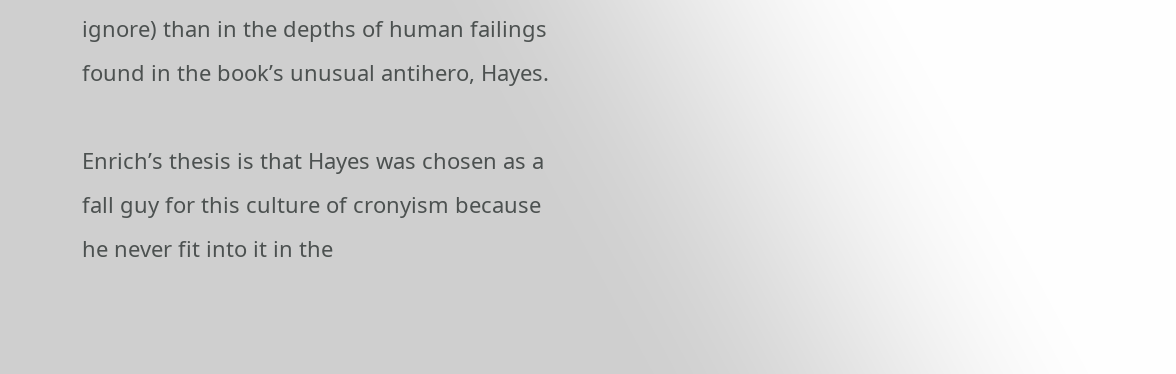ignore) than in the depths of human failings found in the book’s unusual antihero, Hayes.

Enrich’s thesis is that Hayes was chosen as a fall guy for this culture of cronyism because he never fit into it in the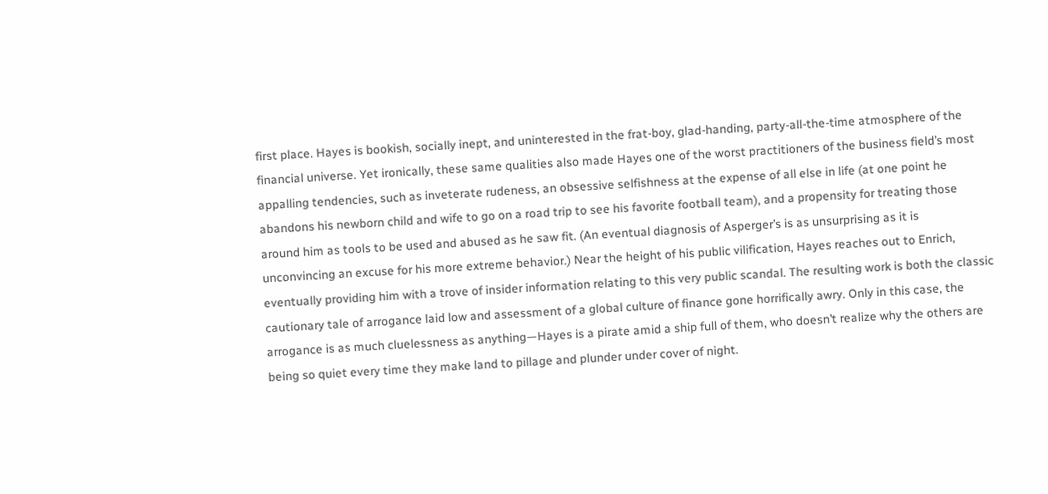first place. Hayes is bookish, socially inept, and uninterested in the frat-boy, glad-handing, party-all-the-time atmosphere of the financial universe. Yet ironically, these same qualities also made Hayes one of the worst practitioners of the business field’s most appalling tendencies, such as inveterate rudeness, an obsessive selfishness at the expense of all else in life (at one point he abandons his newborn child and wife to go on a road trip to see his favorite football team), and a propensity for treating those around him as tools to be used and abused as he saw fit. (An eventual diagnosis of Asperger’s is as unsurprising as it is unconvincing an excuse for his more extreme behavior.) Near the height of his public vilification, Hayes reaches out to Enrich, eventually providing him with a trove of insider information relating to this very public scandal. The resulting work is both the classic cautionary tale of arrogance laid low and assessment of a global culture of finance gone horrifically awry. Only in this case, the arrogance is as much cluelessness as anything—Hayes is a pirate amid a ship full of them, who doesn’t realize why the others are being so quiet every time they make land to pillage and plunder under cover of night.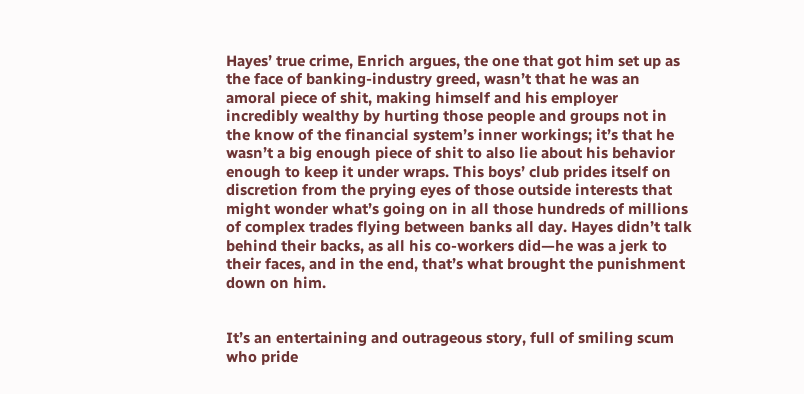Hayes’ true crime, Enrich argues, the one that got him set up as the face of banking-industry greed, wasn’t that he was an amoral piece of shit, making himself and his employer incredibly wealthy by hurting those people and groups not in the know of the financial system’s inner workings; it’s that he wasn’t a big enough piece of shit to also lie about his behavior enough to keep it under wraps. This boys’ club prides itself on discretion from the prying eyes of those outside interests that might wonder what’s going on in all those hundreds of millions of complex trades flying between banks all day. Hayes didn’t talk behind their backs, as all his co-workers did—he was a jerk to their faces, and in the end, that’s what brought the punishment down on him.


It’s an entertaining and outrageous story, full of smiling scum who pride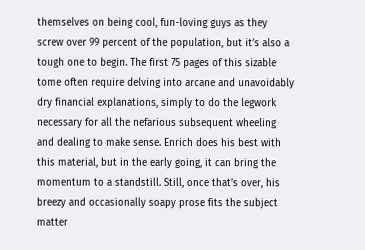themselves on being cool, fun-loving guys as they screw over 99 percent of the population, but it’s also a tough one to begin. The first 75 pages of this sizable tome often require delving into arcane and unavoidably dry financial explanations, simply to do the legwork necessary for all the nefarious subsequent wheeling and dealing to make sense. Enrich does his best with this material, but in the early going, it can bring the momentum to a standstill. Still, once that’s over, his breezy and occasionally soapy prose fits the subject matter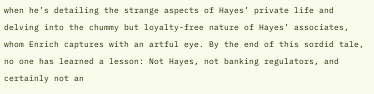when he’s detailing the strange aspects of Hayes’ private life and delving into the chummy but loyalty-free nature of Hayes’ associates, whom Enrich captures with an artful eye. By the end of this sordid tale, no one has learned a lesson: Not Hayes, not banking regulators, and certainly not an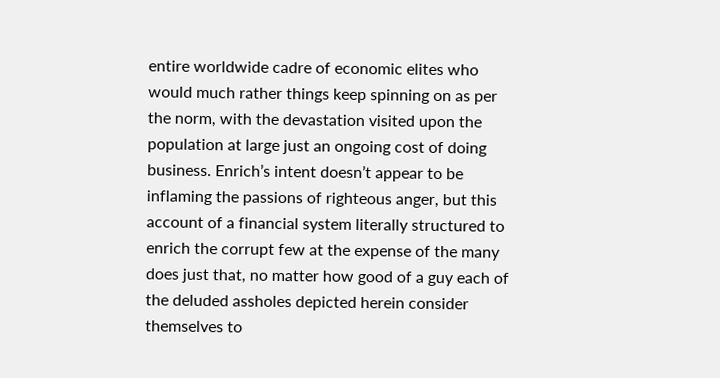entire worldwide cadre of economic elites who would much rather things keep spinning on as per the norm, with the devastation visited upon the population at large just an ongoing cost of doing business. Enrich’s intent doesn’t appear to be inflaming the passions of righteous anger, but this account of a financial system literally structured to enrich the corrupt few at the expense of the many does just that, no matter how good of a guy each of the deluded assholes depicted herein consider themselves to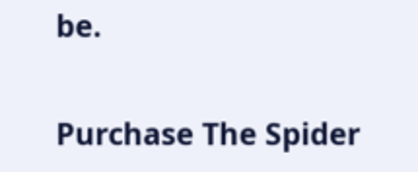be.

Purchase The Spider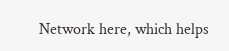Network here, which helps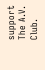support The A.V. Club.